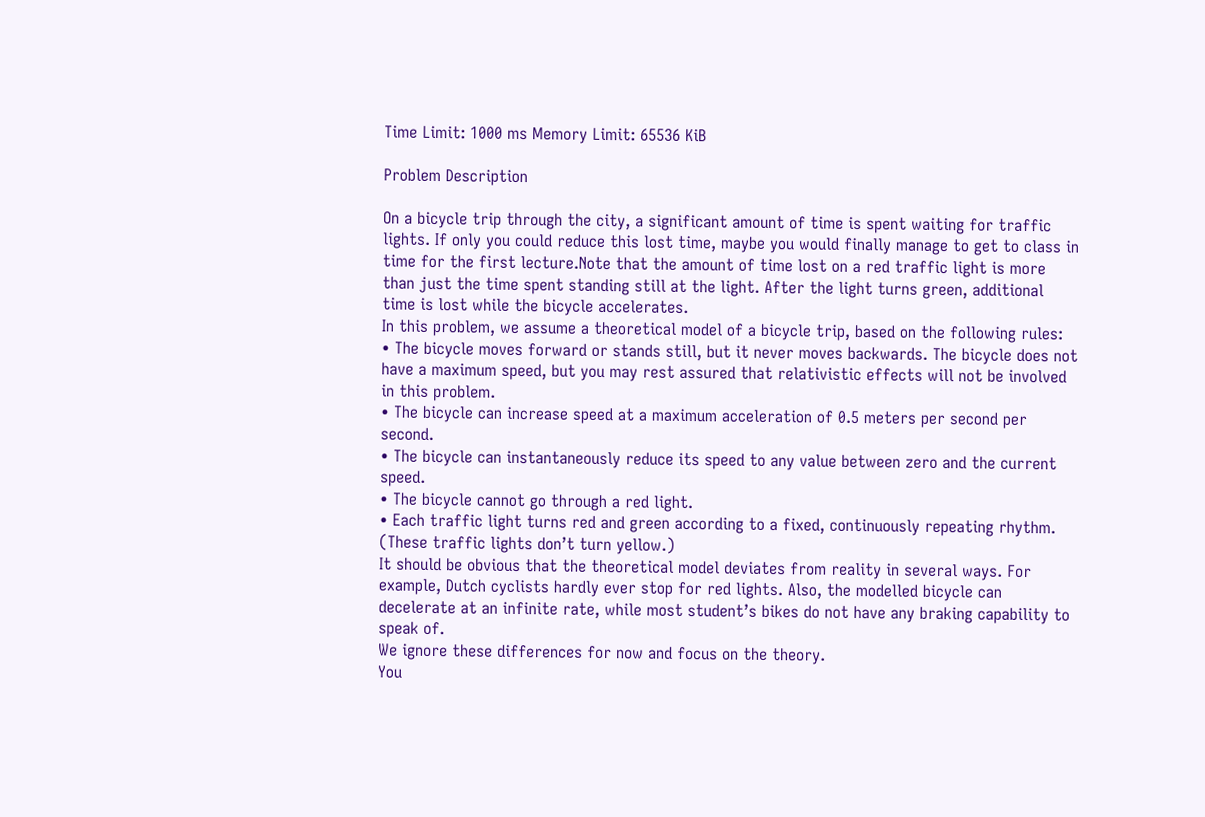Time Limit: 1000 ms Memory Limit: 65536 KiB

Problem Description

On a bicycle trip through the city, a significant amount of time is spent waiting for traffic lights. If only you could reduce this lost time, maybe you would finally manage to get to class in time for the first lecture.Note that the amount of time lost on a red traffic light is more than just the time spent standing still at the light. After the light turns green, additional time is lost while the bicycle accelerates.
In this problem, we assume a theoretical model of a bicycle trip, based on the following rules:
• The bicycle moves forward or stands still, but it never moves backwards. The bicycle does not have a maximum speed, but you may rest assured that relativistic effects will not be involved in this problem.
• The bicycle can increase speed at a maximum acceleration of 0.5 meters per second per second.
• The bicycle can instantaneously reduce its speed to any value between zero and the current speed.
• The bicycle cannot go through a red light.
• Each traffic light turns red and green according to a fixed, continuously repeating rhythm. (These traffic lights don’t turn yellow.)
It should be obvious that the theoretical model deviates from reality in several ways. For example, Dutch cyclists hardly ever stop for red lights. Also, the modelled bicycle can decelerate at an infinite rate, while most student’s bikes do not have any braking capability to speak of.
We ignore these differences for now and focus on the theory.
You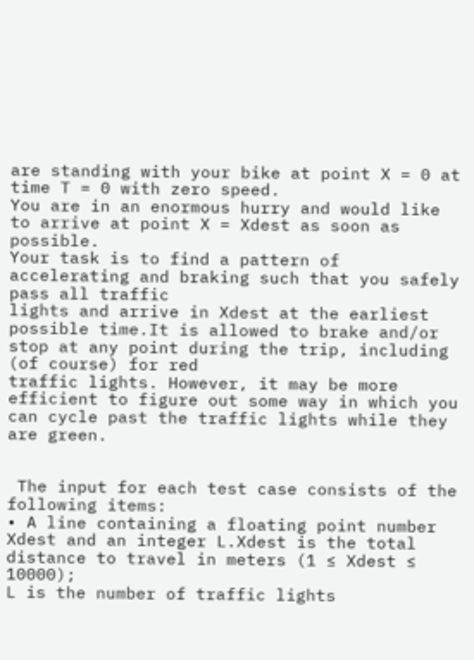are standing with your bike at point X = 0 at time T = 0 with zero speed.
You are in an enormous hurry and would like to arrive at point X = Xdest as soon as possible.
Your task is to find a pattern of accelerating and braking such that you safely pass all traffic
lights and arrive in Xdest at the earliest possible time.It is allowed to brake and/or stop at any point during the trip, including (of course) for red
traffic lights. However, it may be more efficient to figure out some way in which you can cycle past the traffic lights while they are green.


 The input for each test case consists of the following items:
• A line containing a floating point number Xdest and an integer L.Xdest is the total distance to travel in meters (1 ≤ Xdest ≤ 10000);
L is the number of traffic lights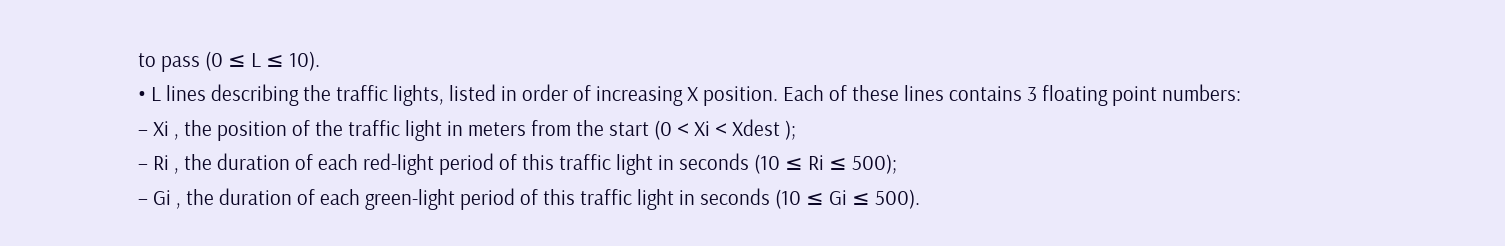to pass (0 ≤ L ≤ 10).
• L lines describing the traffic lights, listed in order of increasing X position. Each of these lines contains 3 floating point numbers:
– Xi , the position of the traffic light in meters from the start (0 < Xi < Xdest );
– Ri , the duration of each red-light period of this traffic light in seconds (10 ≤ Ri ≤ 500);
– Gi , the duration of each green-light period of this traffic light in seconds (10 ≤ Gi ≤ 500).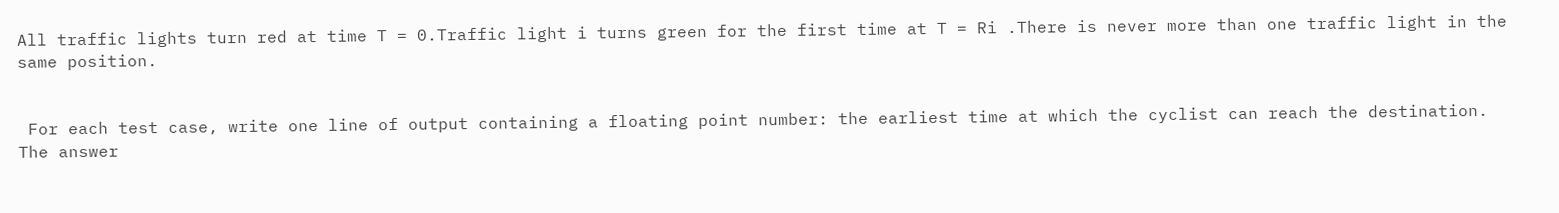All traffic lights turn red at time T = 0.Traffic light i turns green for the first time at T = Ri .There is never more than one traffic light in the same position.


 For each test case, write one line of output containing a floating point number: the earliest time at which the cyclist can reach the destination.
The answer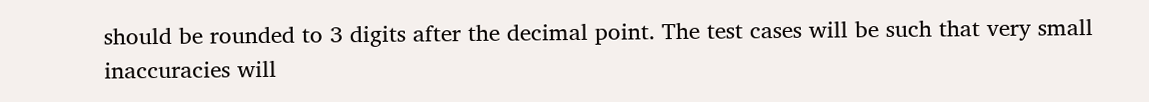should be rounded to 3 digits after the decimal point. The test cases will be such that very small inaccuracies will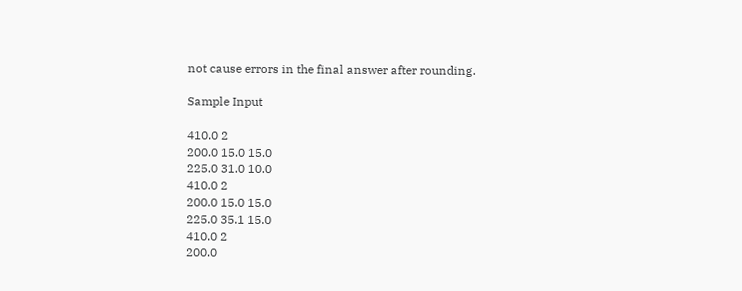not cause errors in the final answer after rounding.

Sample Input

410.0 2
200.0 15.0 15.0
225.0 31.0 10.0
410.0 2
200.0 15.0 15.0
225.0 35.1 15.0
410.0 2
200.0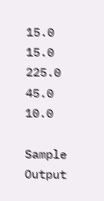15.0 15.0
225.0 45.0 10.0

Sample Output